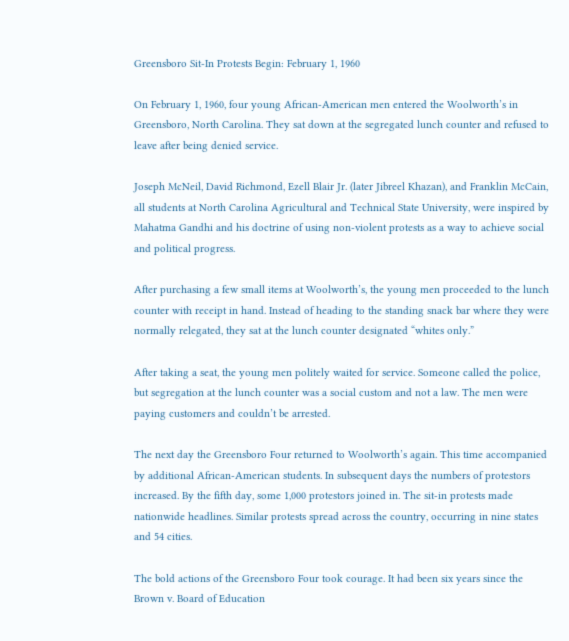Greensboro Sit-In Protests Begin: February 1, 1960

On February 1, 1960, four young African-American men entered the Woolworth’s in Greensboro, North Carolina. They sat down at the segregated lunch counter and refused to leave after being denied service.

Joseph McNeil, David Richmond, Ezell Blair Jr. (later Jibreel Khazan), and Franklin McCain, all students at North Carolina Agricultural and Technical State University, were inspired by Mahatma Gandhi and his doctrine of using non-violent protests as a way to achieve social and political progress.

After purchasing a few small items at Woolworth’s, the young men proceeded to the lunch counter with receipt in hand. Instead of heading to the standing snack bar where they were normally relegated, they sat at the lunch counter designated “whites only.”

After taking a seat, the young men politely waited for service. Someone called the police, but segregation at the lunch counter was a social custom and not a law. The men were paying customers and couldn’t be arrested.

The next day the Greensboro Four returned to Woolworth’s again. This time accompanied by additional African-American students. In subsequent days the numbers of protestors increased. By the fifth day, some 1,000 protestors joined in. The sit-in protests made nationwide headlines. Similar protests spread across the country, occurring in nine states and 54 cities.

The bold actions of the Greensboro Four took courage. It had been six years since the Brown v. Board of Education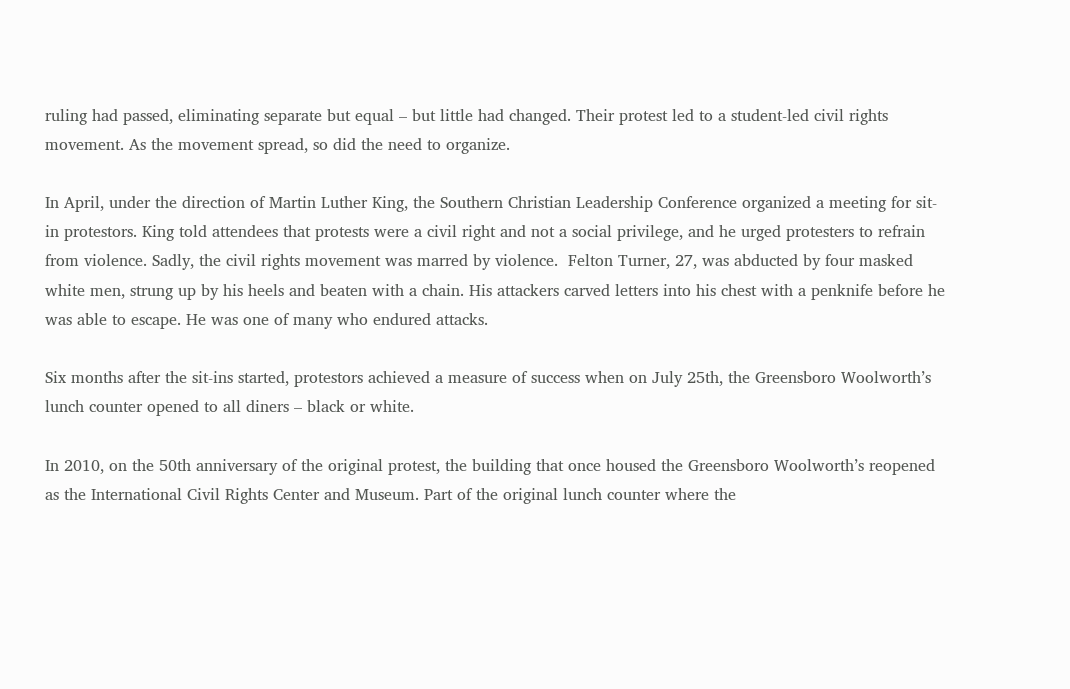ruling had passed, eliminating separate but equal – but little had changed. Their protest led to a student-led civil rights movement. As the movement spread, so did the need to organize.

In April, under the direction of Martin Luther King, the Southern Christian Leadership Conference organized a meeting for sit-in protestors. King told attendees that protests were a civil right and not a social privilege, and he urged protesters to refrain from violence. Sadly, the civil rights movement was marred by violence.  Felton Turner, 27, was abducted by four masked white men, strung up by his heels and beaten with a chain. His attackers carved letters into his chest with a penknife before he was able to escape. He was one of many who endured attacks.

Six months after the sit-ins started, protestors achieved a measure of success when on July 25th, the Greensboro Woolworth’s lunch counter opened to all diners – black or white.

In 2010, on the 50th anniversary of the original protest, the building that once housed the Greensboro Woolworth’s reopened as the International Civil Rights Center and Museum. Part of the original lunch counter where the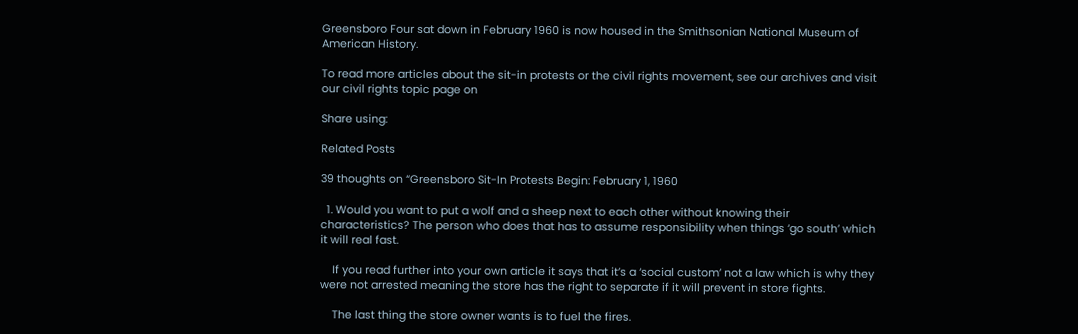Greensboro Four sat down in February 1960 is now housed in the Smithsonian National Museum of American History.

To read more articles about the sit-in protests or the civil rights movement, see our archives and visit our civil rights topic page on

Share using:

Related Posts

39 thoughts on “Greensboro Sit-In Protests Begin: February 1, 1960

  1. Would you want to put a wolf and a sheep next to each other without knowing their characteristics? The person who does that has to assume responsibility when things ‘go south’ which it will real fast.

    If you read further into your own article it says that it’s a ‘social custom’ not a law which is why they were not arrested meaning the store has the right to separate if it will prevent in store fights.

    The last thing the store owner wants is to fuel the fires.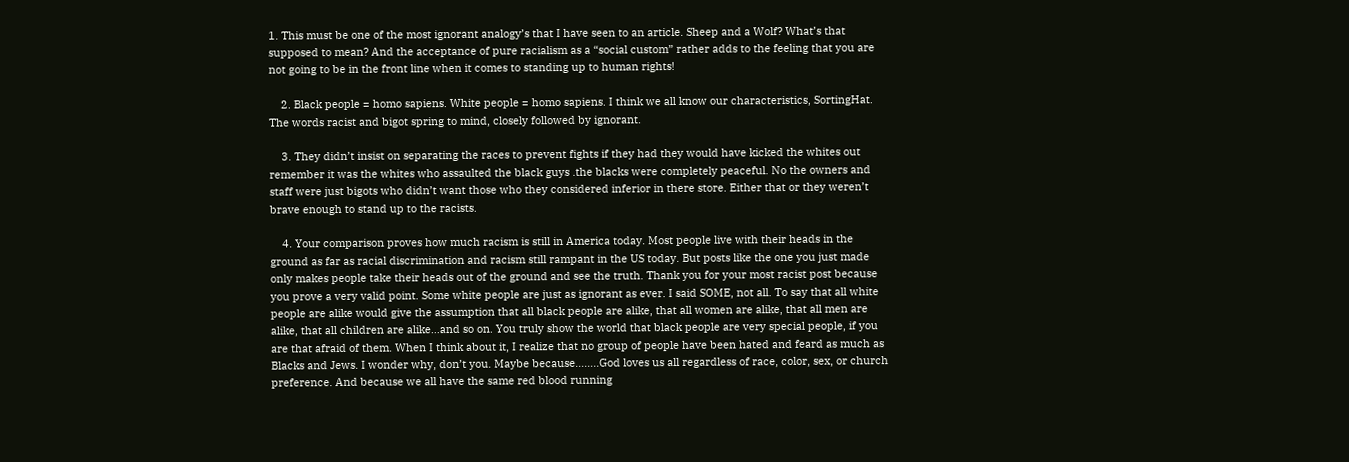1. This must be one of the most ignorant analogy’s that I have seen to an article. Sheep and a Wolf? What’s that supposed to mean? And the acceptance of pure racialism as a “social custom” rather adds to the feeling that you are not going to be in the front line when it comes to standing up to human rights!

    2. Black people = homo sapiens. White people = homo sapiens. I think we all know our characteristics, SortingHat. The words racist and bigot spring to mind, closely followed by ignorant.

    3. They didn’t insist on separating the races to prevent fights if they had they would have kicked the whites out remember it was the whites who assaulted the black guys .the blacks were completely peaceful. No the owners and staff were just bigots who didn’t want those who they considered inferior in there store. Either that or they weren’t brave enough to stand up to the racists.

    4. Your comparison proves how much racism is still in America today. Most people live with their heads in the ground as far as racial discrimination and racism still rampant in the US today. But posts like the one you just made only makes people take their heads out of the ground and see the truth. Thank you for your most racist post because you prove a very valid point. Some white people are just as ignorant as ever. I said SOME, not all. To say that all white people are alike would give the assumption that all black people are alike, that all women are alike, that all men are alike, that all children are alike…and so on. You truly show the world that black people are very special people, if you are that afraid of them. When I think about it, I realize that no group of people have been hated and feard as much as Blacks and Jews. I wonder why, don’t you. Maybe because……..God loves us all regardless of race, color, sex, or church preference. And because we all have the same red blood running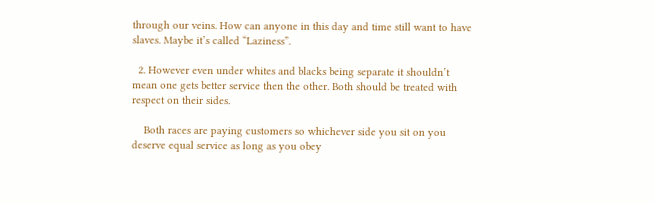through our veins. How can anyone in this day and time still want to have slaves. Maybe it’s called “Laziness”.

  2. However even under whites and blacks being separate it shouldn’t mean one gets better service then the other. Both should be treated with respect on their sides.

    Both races are paying customers so whichever side you sit on you deserve equal service as long as you obey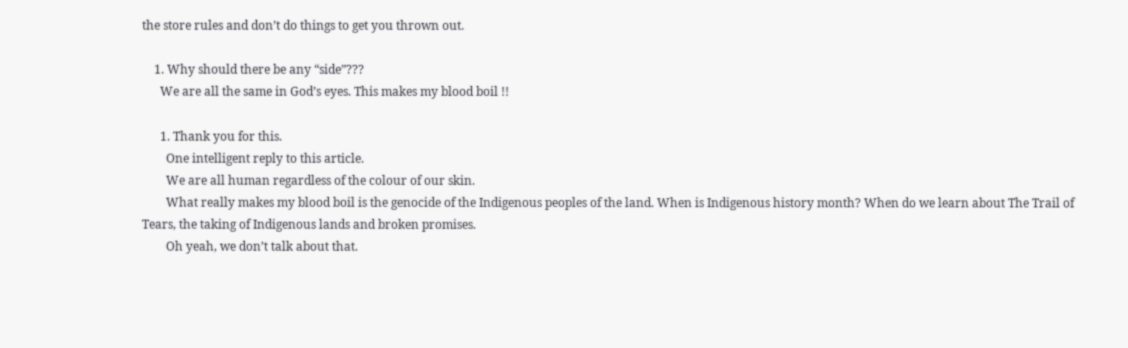the store rules and don’t do things to get you thrown out.

    1. Why should there be any “side”???
      We are all the same in God’s eyes. This makes my blood boil !!

      1. Thank you for this.
        One intelligent reply to this article.
        We are all human regardless of the colour of our skin.
        What really makes my blood boil is the genocide of the Indigenous peoples of the land. When is Indigenous history month? When do we learn about The Trail of Tears, the taking of Indigenous lands and broken promises.
        Oh yeah, we don’t talk about that.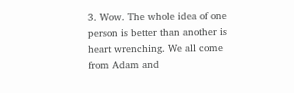3. Wow. The whole idea of one person is better than another is heart wrenching. We all come from Adam and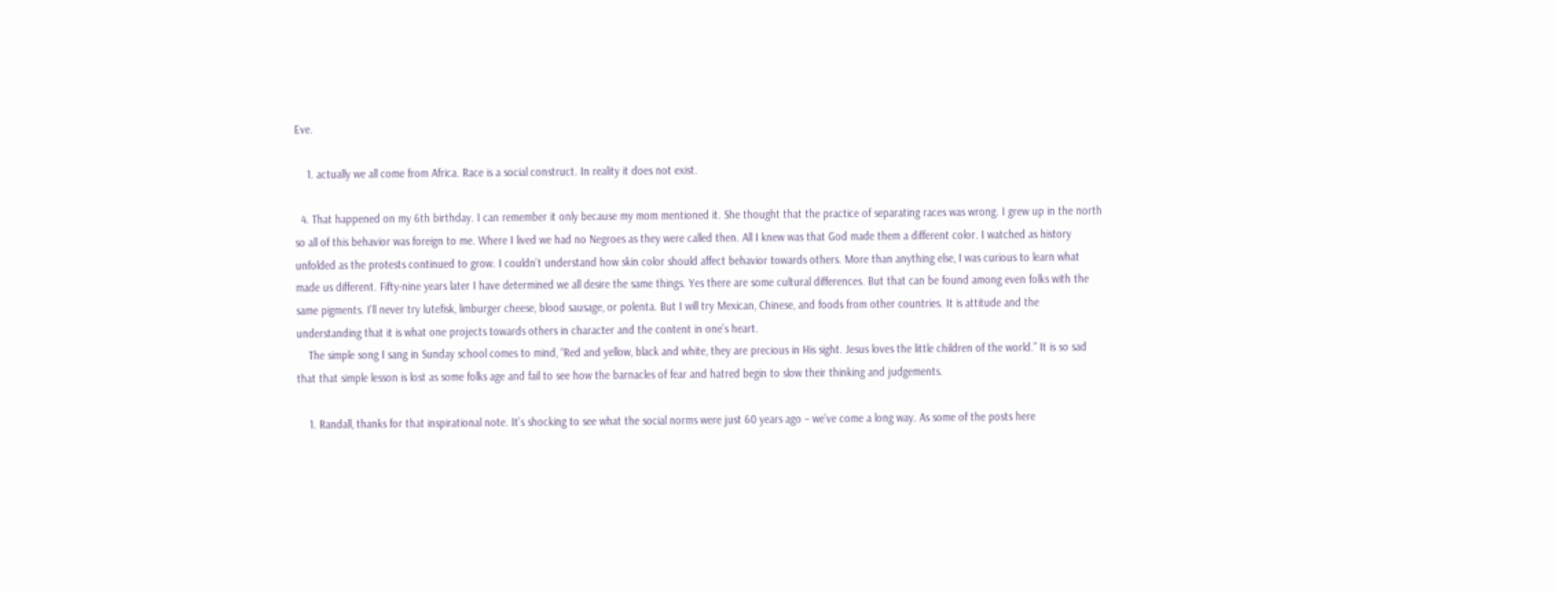Eve.

    1. actually we all come from Africa. Race is a social construct. In reality it does not exist.

  4. That happened on my 6th birthday. I can remember it only because my mom mentioned it. She thought that the practice of separating races was wrong. I grew up in the north so all of this behavior was foreign to me. Where I lived we had no Negroes as they were called then. All I knew was that God made them a different color. I watched as history unfolded as the protests continued to grow. I couldn’t understand how skin color should affect behavior towards others. More than anything else, I was curious to learn what made us different. Fifty-nine years later I have determined we all desire the same things. Yes there are some cultural differences. But that can be found among even folks with the same pigments. I’ll never try lutefisk, limburger cheese, blood sausage, or polenta. But I will try Mexican, Chinese, and foods from other countries. It is attitude and the understanding that it is what one projects towards others in character and the content in one’s heart.
    The simple song I sang in Sunday school comes to mind, “Red and yellow, black and white, they are precious in His sight. Jesus loves the little children of the world.” It is so sad that that simple lesson is lost as some folks age and fail to see how the barnacles of fear and hatred begin to slow their thinking and judgements.

    1. Randall, thanks for that inspirational note. It’s shocking to see what the social norms were just 60 years ago – we’ve come a long way. As some of the posts here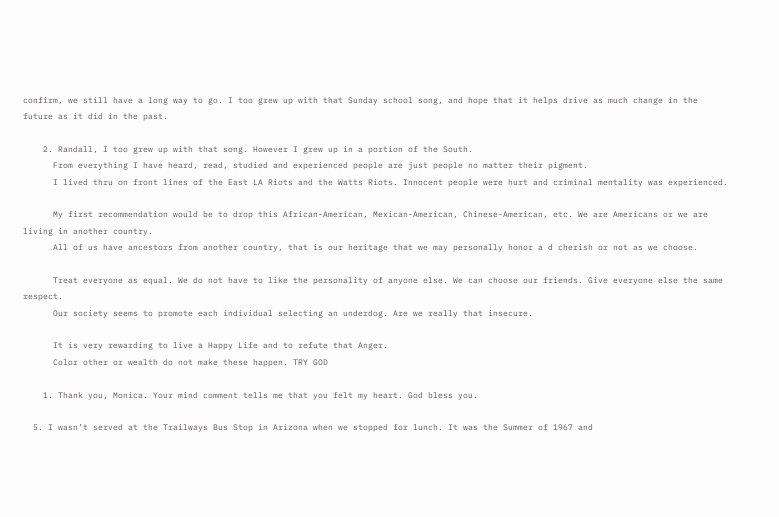confirm, we still have a long way to go. I too grew up with that Sunday school song, and hope that it helps drive as much change in the future as it did in the past.

    2. Randall, I too grew up with that song. However I grew up in a portion of the South.
      From everything I have heard, read, studied and experienced people are just people no matter their pigment.
      I lived thru on front lines of the East LA Riots and the Watts Riots. Innocent people were hurt and criminal mentality was experienced.

      My first recommendation would be to drop this African-American, Mexican-American, Chinese-American, etc. We are Americans or we are living in another country.
      All of us have ancestors from another country, that is our heritage that we may personally honor a d cherish or not as we choose.

      Treat everyone as equal. We do not have to like the personality of anyone else. We can choose our friends. Give everyone else the same respect.
      Our society seems to promote each individual selecting an underdog. Are we really that insecure.

      It is very rewarding to live a Happy Life and to refute that Anger.
      Color other or wealth do not make these happen. TRY GOD

    1. Thank you, Monica. Your mind comment tells me that you felt my heart. God bless you.

  5. I wasn’t served at the Trailways Bus Stop in Arizona when we stopped for lunch. It was the Summer of 1967 and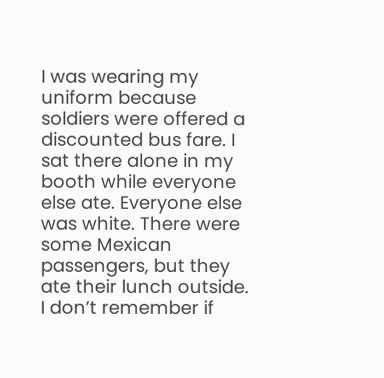I was wearing my uniform because soldiers were offered a discounted bus fare. I sat there alone in my booth while everyone else ate. Everyone else was white. There were some Mexican passengers, but they ate their lunch outside. I don’t remember if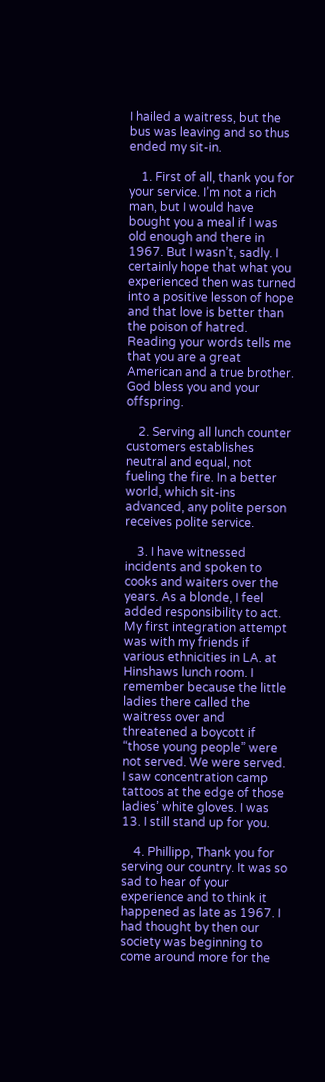I hailed a waitress, but the bus was leaving and so thus ended my sit-in.

    1. First of all, thank you for your service. I’m not a rich man, but I would have bought you a meal if I was old enough and there in 1967. But I wasn’t, sadly. I certainly hope that what you experienced then was turned into a positive lesson of hope and that love is better than the poison of hatred. Reading your words tells me that you are a great American and a true brother. God bless you and your offspring.

    2. Serving all lunch counter customers establishes neutral and equal, not fueling the fire. In a better world, which sit-ins advanced, any polite person receives polite service.

    3. I have witnessed incidents and spoken to cooks and waiters over the years. As a blonde, I feel added responsibility to act. My first integration attempt was with my friends if various ethnicities in LA. at Hinshaws lunch room. I remember because the little ladies there called the waitress over and threatened a boycott if “those young people” were not served. We were served. I saw concentration camp tattoos at the edge of those ladies’ white gloves. I was 13. I still stand up for you.

    4. Phillipp, Thank you for serving our country. It was so sad to hear of your experience and to think it happened as late as 1967. I had thought by then our society was beginning to come around more for the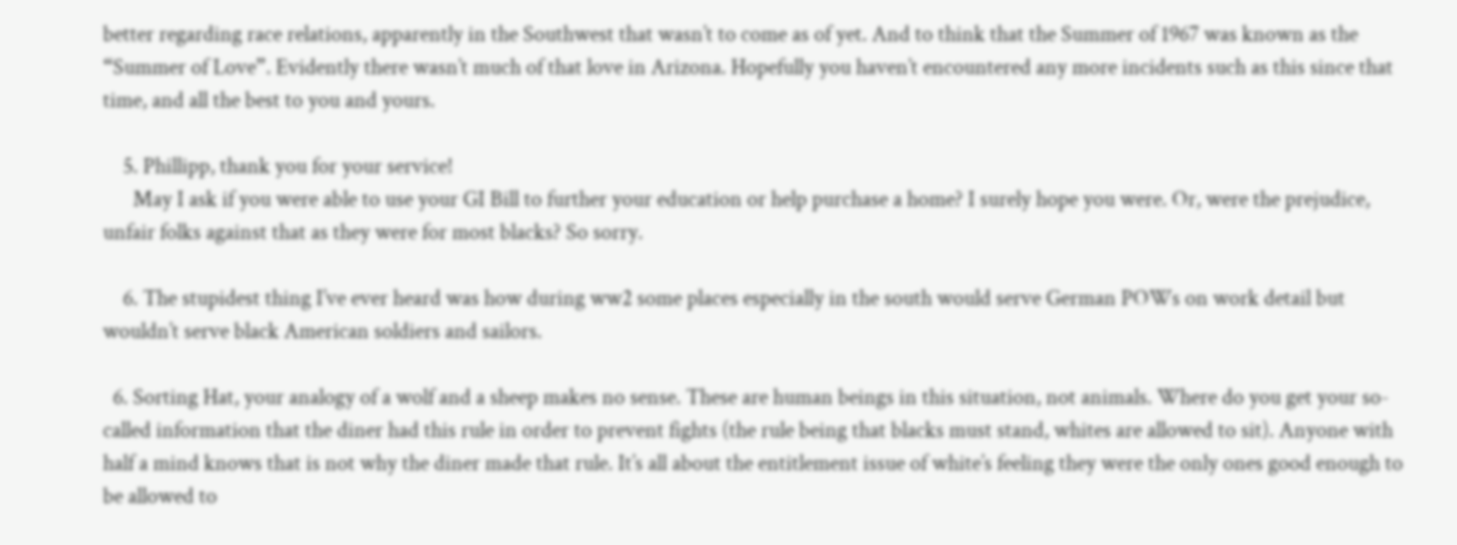better regarding race relations, apparently in the Southwest that wasn’t to come as of yet. And to think that the Summer of 1967 was known as the “Summer of Love”. Evidently there wasn’t much of that love in Arizona. Hopefully you haven’t encountered any more incidents such as this since that time, and all the best to you and yours.

    5. Phillipp, thank you for your service!
      May I ask if you were able to use your GI Bill to further your education or help purchase a home? I surely hope you were. Or, were the prejudice, unfair folks against that as they were for most blacks? So sorry.

    6. The stupidest thing I’ve ever heard was how during ww2 some places especially in the south would serve German POWs on work detail but wouldn’t serve black American soldiers and sailors.

  6. Sorting Hat, your analogy of a wolf and a sheep makes no sense. These are human beings in this situation, not animals. Where do you get your so-called information that the diner had this rule in order to prevent fights (the rule being that blacks must stand, whites are allowed to sit). Anyone with half a mind knows that is not why the diner made that rule. It’s all about the entitlement issue of white’s feeling they were the only ones good enough to be allowed to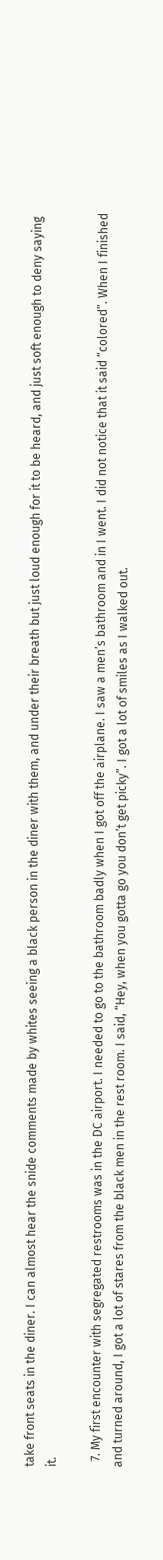take front seats in the diner. I can almost hear the snide comments made by whites seeing a black person in the diner with them, and under their breath but just loud enough for it to be heard, and just soft enough to deny saying it.

  7. My first encounter with segregated restrooms was in the DC airport. I needed to go to the bathroom badly when I got off the airplane. I saw a men’s bathroom and in I went. I did not notice that it said “colored”. When I finished and turned around, I got a lot of stares from the black men in the rest room. I said, “Hey, when you gotta go you don’t get picky”. I got a lot of smiles as I walked out.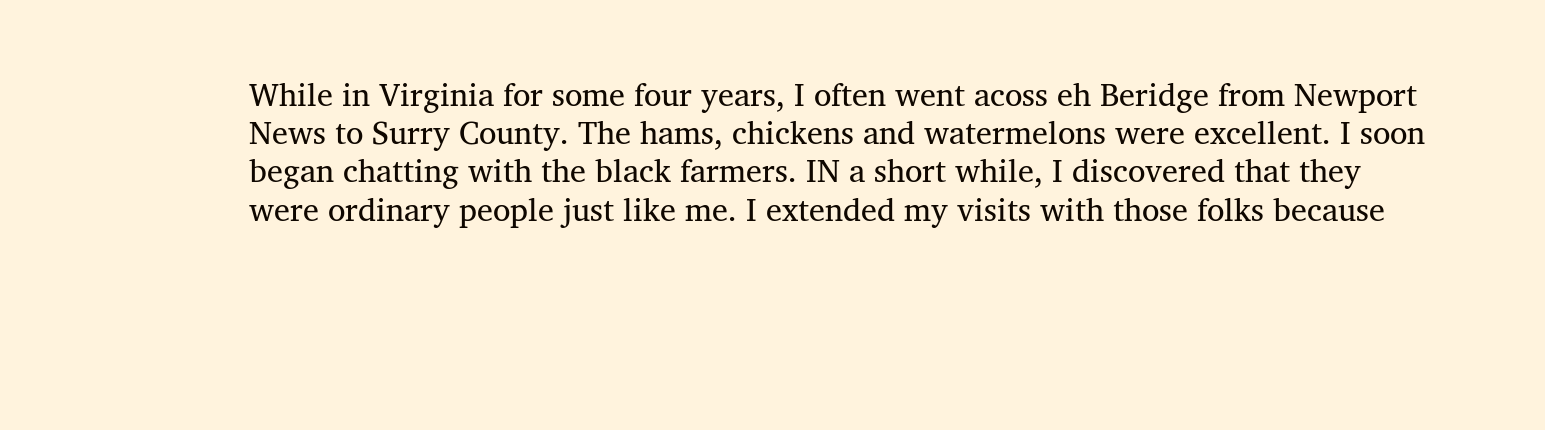While in Virginia for some four years, I often went acoss eh Beridge from Newport News to Surry County. The hams, chickens and watermelons were excellent. I soon began chatting with the black farmers. IN a short while, I discovered that they were ordinary people just like me. I extended my visits with those folks because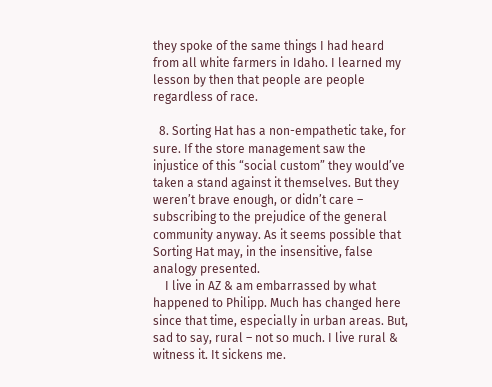they spoke of the same things I had heard from all white farmers in Idaho. I learned my lesson by then that people are people regardless of race.

  8. Sorting Hat has a non-empathetic take, for sure. If the store management saw the injustice of this “social custom” they would’ve taken a stand against it themselves. But they weren’t brave enough, or didn’t care – subscribing to the prejudice of the general community anyway. As it seems possible that Sorting Hat may, in the insensitive, false analogy presented.
    I live in AZ & am embarrassed by what happened to Philipp. Much has changed here since that time, especially in urban areas. But, sad to say, rural – not so much. I live rural & witness it. It sickens me.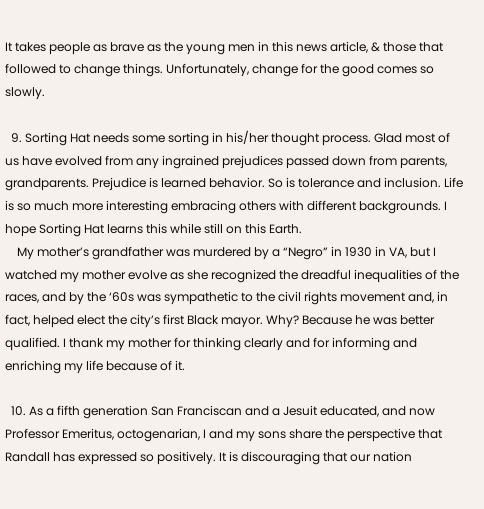It takes people as brave as the young men in this news article, & those that followed to change things. Unfortunately, change for the good comes so slowly.

  9. Sorting Hat needs some sorting in his/her thought process. Glad most of us have evolved from any ingrained prejudices passed down from parents, grandparents. Prejudice is learned behavior. So is tolerance and inclusion. Life is so much more interesting embracing others with different backgrounds. I hope Sorting Hat learns this while still on this Earth.
    My mother’s grandfather was murdered by a “Negro” in 1930 in VA, but I watched my mother evolve as she recognized the dreadful inequalities of the races, and by the ‘60s was sympathetic to the civil rights movement and, in fact, helped elect the city’s first Black mayor. Why? Because he was better qualified. I thank my mother for thinking clearly and for informing and enriching my life because of it.

  10. As a fifth generation San Franciscan and a Jesuit educated, and now Professor Emeritus, octogenarian, I and my sons share the perspective that Randall has expressed so positively. It is discouraging that our nation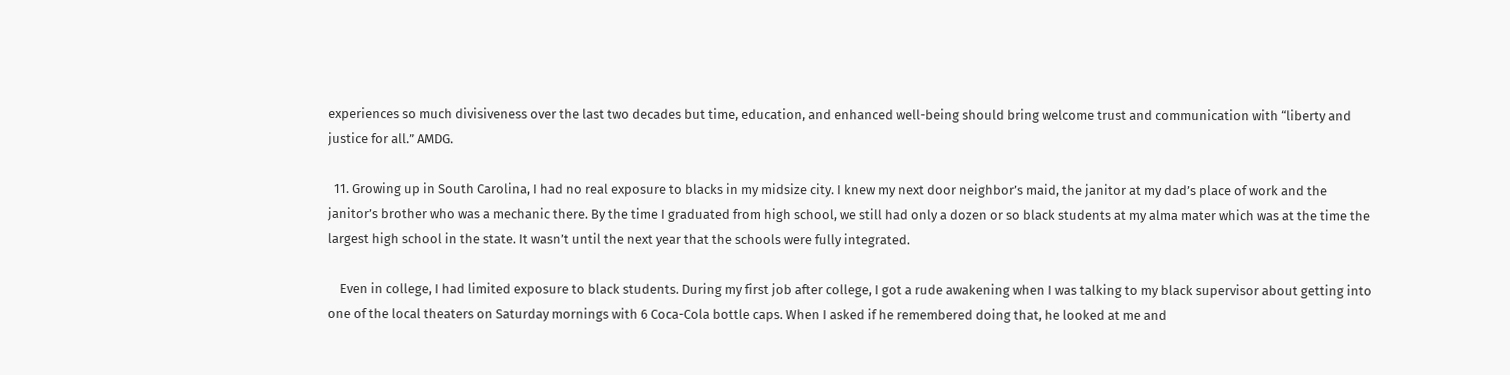experiences so much divisiveness over the last two decades but time, education, and enhanced well-being should bring welcome trust and communication with “liberty and justice for all.” AMDG.

  11. Growing up in South Carolina, I had no real exposure to blacks in my midsize city. I knew my next door neighbor’s maid, the janitor at my dad’s place of work and the janitor’s brother who was a mechanic there. By the time I graduated from high school, we still had only a dozen or so black students at my alma mater which was at the time the largest high school in the state. It wasn’t until the next year that the schools were fully integrated.

    Even in college, I had limited exposure to black students. During my first job after college, I got a rude awakening when I was talking to my black supervisor about getting into one of the local theaters on Saturday mornings with 6 Coca-Cola bottle caps. When I asked if he remembered doing that, he looked at me and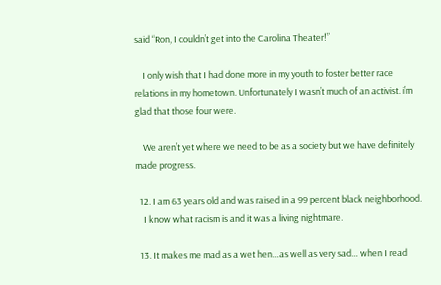said “Ron, I couldn’t get into the Carolina Theater!”

    I only wish that I had done more in my youth to foster better race relations in my hometown. Unfortunately I wasn’t much of an activist. i’m glad that those four were.

    We aren’t yet where we need to be as a society but we have definitely made progress.

  12. I am 63 years old and was raised in a 99 percent black neighborhood.
    I know what racism is and it was a living nightmare.

  13. It makes me mad as a wet hen…as well as very sad… when I read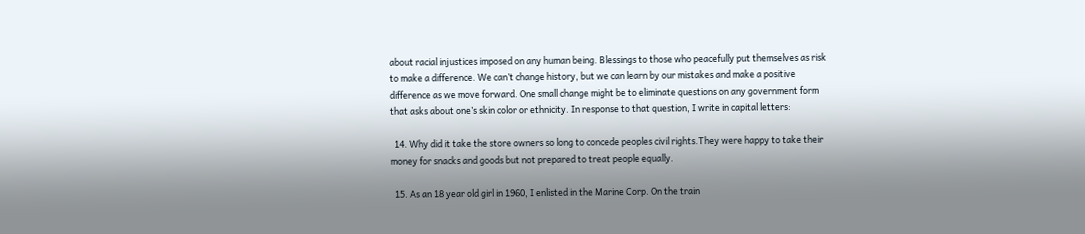about racial injustices imposed on any human being. Blessings to those who peacefully put themselves as risk to make a difference. We can’t change history, but we can learn by our mistakes and make a positive difference as we move forward. One small change might be to eliminate questions on any government form that asks about one’s skin color or ethnicity. In response to that question, I write in capital letters:

  14. Why did it take the store owners so long to concede peoples civil rights.They were happy to take their money for snacks and goods but not prepared to treat people equally.

  15. As an 18 year old girl in 1960, I enlisted in the Marine Corp. On the train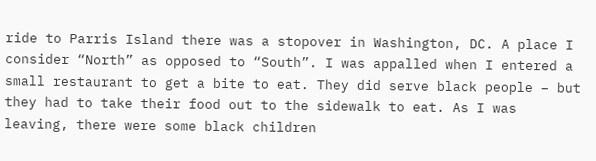ride to Parris Island there was a stopover in Washington, DC. A place I consider “North” as opposed to “South”. I was appalled when I entered a small restaurant to get a bite to eat. They did serve black people – but they had to take their food out to the sidewalk to eat. As I was leaving, there were some black children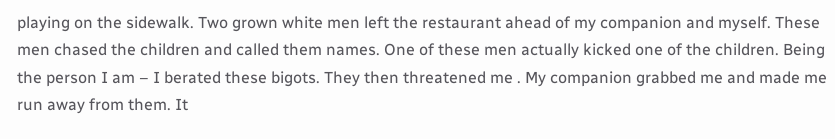playing on the sidewalk. Two grown white men left the restaurant ahead of my companion and myself. These men chased the children and called them names. One of these men actually kicked one of the children. Being the person I am – I berated these bigots. They then threatened me . My companion grabbed me and made me run away from them. It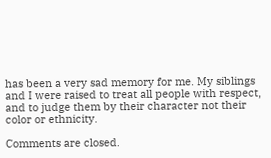has been a very sad memory for me. My siblings and I were raised to treat all people with respect, and to judge them by their character not their color or ethnicity.

Comments are closed.